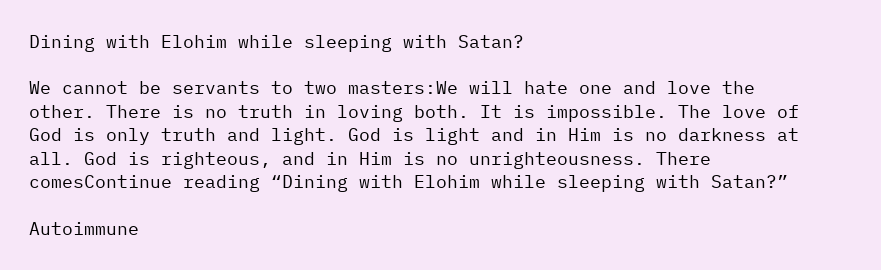Dining with Elohim while sleeping with Satan?

We cannot be servants to two masters:We will hate one and love the other. There is no truth in loving both. It is impossible. The love of God is only truth and light. God is light and in Him is no darkness at all. God is righteous, and in Him is no unrighteousness. There comesContinue reading “Dining with Elohim while sleeping with Satan?”

Autoimmune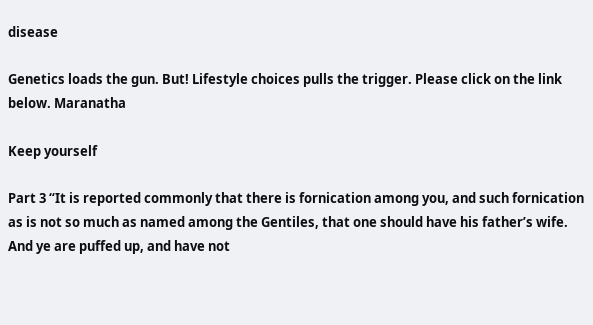disease

Genetics loads the gun. But! Lifestyle choices pulls the trigger. Please click on the link below. Maranatha

Keep yourself

Part 3 “It is reported commonly that there is fornication among you, and such fornication as is not so much as named among the Gentiles, that one should have his father’s wife. And ye are puffed up, and have not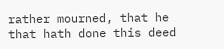rather mourned, that he that hath done this deed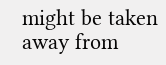might be taken away from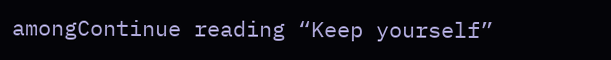amongContinue reading “Keep yourself”